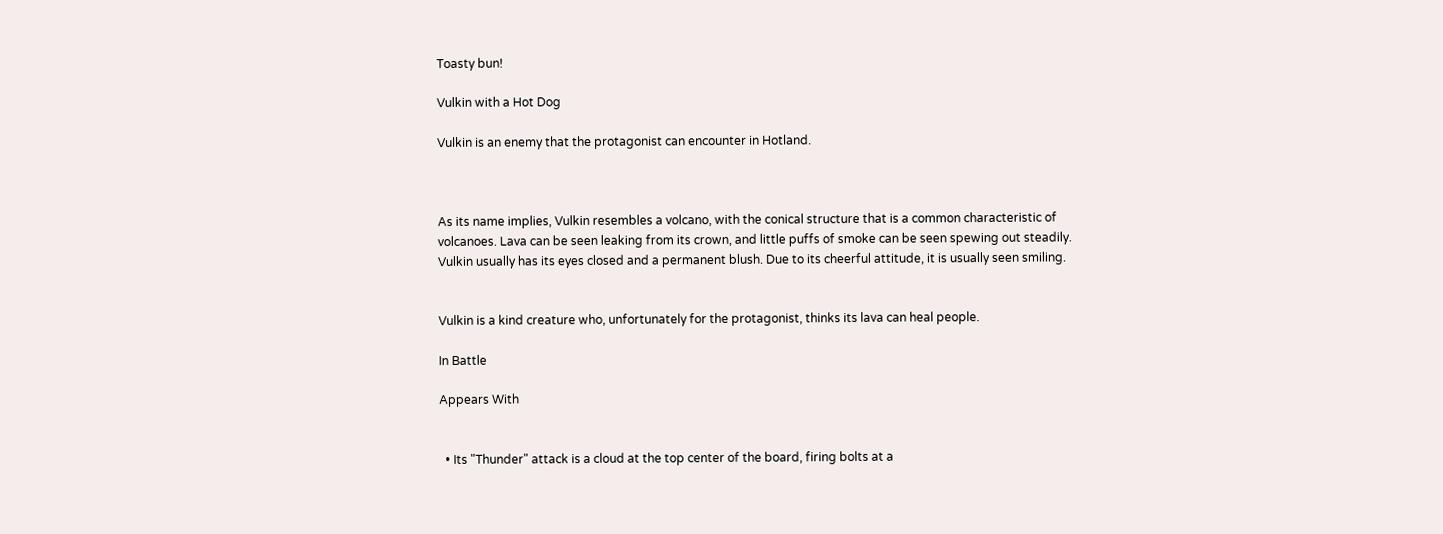Toasty bun!

Vulkin with a Hot Dog

Vulkin is an enemy that the protagonist can encounter in Hotland.



As its name implies, Vulkin resembles a volcano, with the conical structure that is a common characteristic of volcanoes. Lava can be seen leaking from its crown, and little puffs of smoke can be seen spewing out steadily. Vulkin usually has its eyes closed and a permanent blush. Due to its cheerful attitude, it is usually seen smiling.


Vulkin is a kind creature who, unfortunately for the protagonist, thinks its lava can heal people.

In Battle

Appears With


  • Its "Thunder" attack is a cloud at the top center of the board, firing bolts at a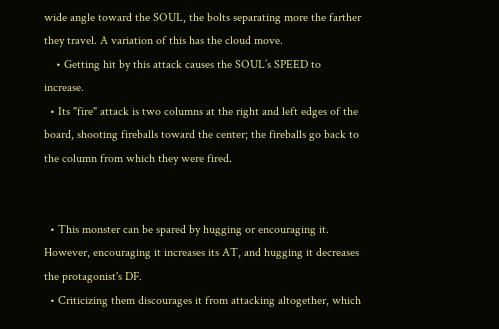wide angle toward the SOUL, the bolts separating more the farther they travel. A variation of this has the cloud move.
    • Getting hit by this attack causes the SOUL’s SPEED to increase.
  • Its "fire" attack is two columns at the right and left edges of the board, shooting fireballs toward the center; the fireballs go back to the column from which they were fired.


  • This monster can be spared by hugging or encouraging it. However, encouraging it increases its AT, and hugging it decreases the protagonist's DF.
  • Criticizing them discourages it from attacking altogether, which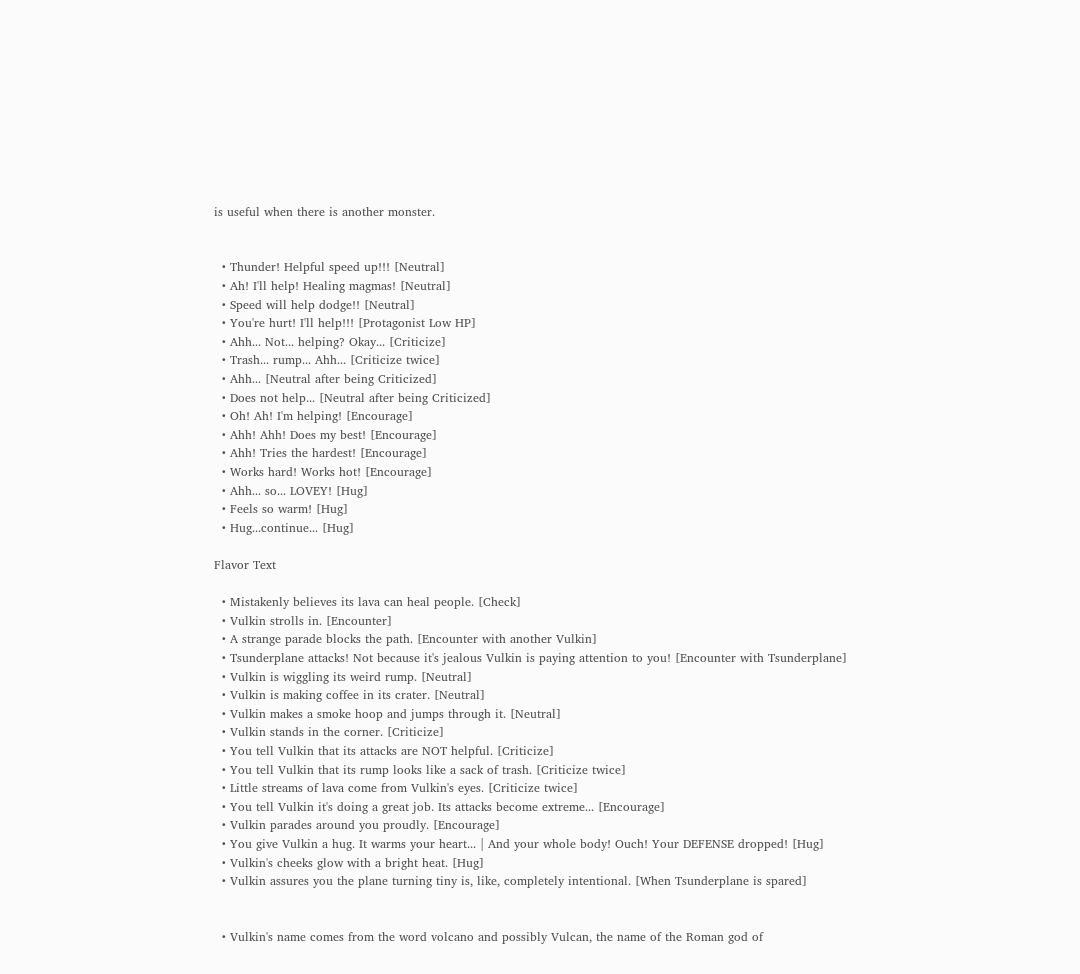is useful when there is another monster.


  • Thunder! Helpful speed up!!! [Neutral]
  • Ah! I'll help! Healing magmas! [Neutral]
  • Speed will help dodge!! [Neutral]
  • You're hurt! I'll help!!! [Protagonist Low HP]
  • Ahh... Not... helping? Okay... [Criticize]
  • Trash... rump... Ahh... [Criticize twice]
  • Ahh... [Neutral after being Criticized]
  • Does not help... [Neutral after being Criticized]
  • Oh! Ah! I'm helping! [Encourage]
  • Ahh! Ahh! Does my best! [Encourage]
  • Ahh! Tries the hardest! [Encourage]
  • Works hard! Works hot! [Encourage]
  • Ahh... so... LOVEY! [Hug]
  • Feels so warm! [Hug]
  • Hug...continue... [Hug]

Flavor Text

  • Mistakenly believes its lava can heal people. [Check]
  • Vulkin strolls in. [Encounter]
  • A strange parade blocks the path. [Encounter with another Vulkin]
  • Tsunderplane attacks! Not because it's jealous Vulkin is paying attention to you! [Encounter with Tsunderplane]
  • Vulkin is wiggling its weird rump. [Neutral]
  • Vulkin is making coffee in its crater. [Neutral]
  • Vulkin makes a smoke hoop and jumps through it. [Neutral]
  • Vulkin stands in the corner. [Criticize]
  • You tell Vulkin that its attacks are NOT helpful. [Criticize]
  • You tell Vulkin that its rump looks like a sack of trash. [Criticize twice]
  • Little streams of lava come from Vulkin's eyes. [Criticize twice]
  • You tell Vulkin it's doing a great job. Its attacks become extreme... [Encourage]
  • Vulkin parades around you proudly. [Encourage]
  • You give Vulkin a hug. It warms your heart... | And your whole body! Ouch! Your DEFENSE dropped! [Hug]
  • Vulkin's cheeks glow with a bright heat. [Hug]
  • Vulkin assures you the plane turning tiny is, like, completely intentional. [When Tsunderplane is spared]


  • Vulkin's name comes from the word volcano and possibly Vulcan, the name of the Roman god of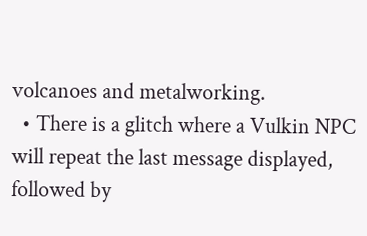volcanoes and metalworking.
  • There is a glitch where a Vulkin NPC will repeat the last message displayed, followed by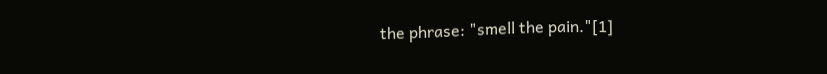the phrase: "smell the pain."[1]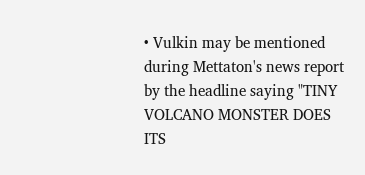• Vulkin may be mentioned during Mettaton's news report by the headline saying "TINY VOLCANO MONSTER DOES ITS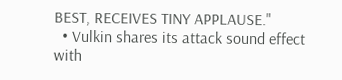BEST, RECEIVES TINY APPLAUSE."
  • Vulkin shares its attack sound effect with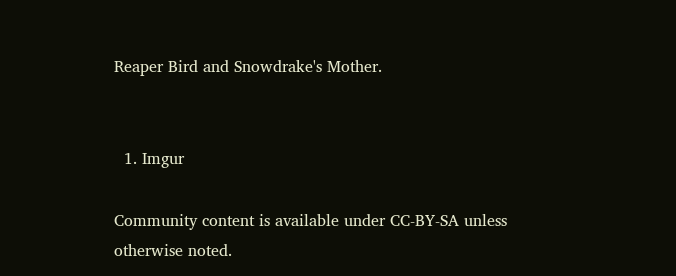Reaper Bird and Snowdrake's Mother.


  1. Imgur

Community content is available under CC-BY-SA unless otherwise noted.